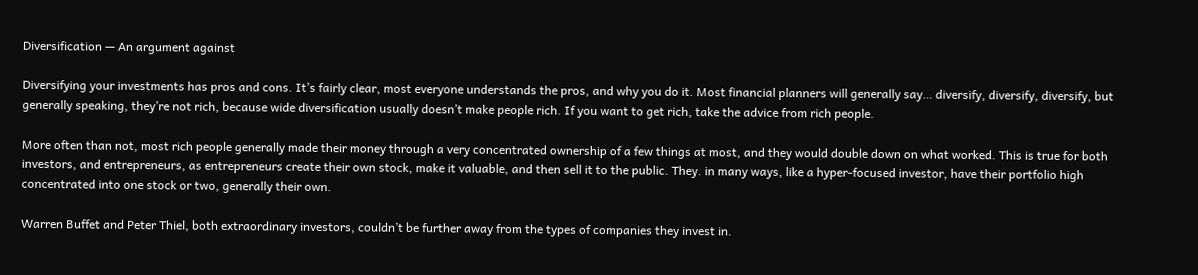Diversification — An argument against

Diversifying your investments has pros and cons. It’s fairly clear, most everyone understands the pros, and why you do it. Most financial planners will generally say… diversify, diversify, diversify, but generally speaking, they’re not rich, because wide diversification usually doesn’t make people rich. If you want to get rich, take the advice from rich people.

More often than not, most rich people generally made their money through a very concentrated ownership of a few things at most, and they would double down on what worked. This is true for both investors, and entrepreneurs, as entrepreneurs create their own stock, make it valuable, and then sell it to the public. They. in many ways, like a hyper-focused investor, have their portfolio high concentrated into one stock or two, generally their own.

Warren Buffet and Peter Thiel, both extraordinary investors, couldn’t be further away from the types of companies they invest in.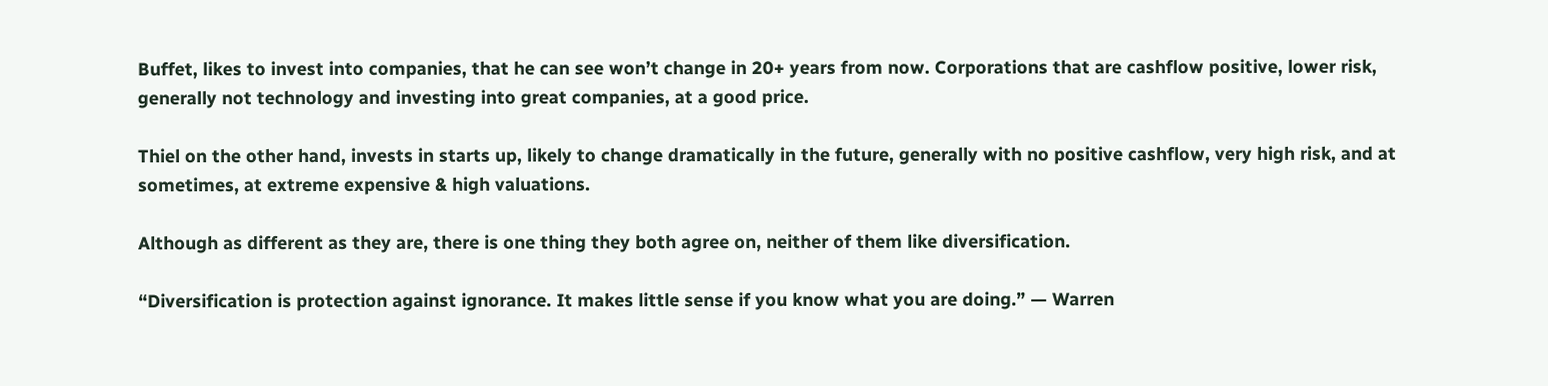Buffet, likes to invest into companies, that he can see won’t change in 20+ years from now. Corporations that are cashflow positive, lower risk, generally not technology and investing into great companies, at a good price.

Thiel on the other hand, invests in starts up, likely to change dramatically in the future, generally with no positive cashflow, very high risk, and at sometimes, at extreme expensive & high valuations.

Although as different as they are, there is one thing they both agree on, neither of them like diversification.

“Diversification is protection against ignorance. It makes little sense if you know what you are doing.” — Warren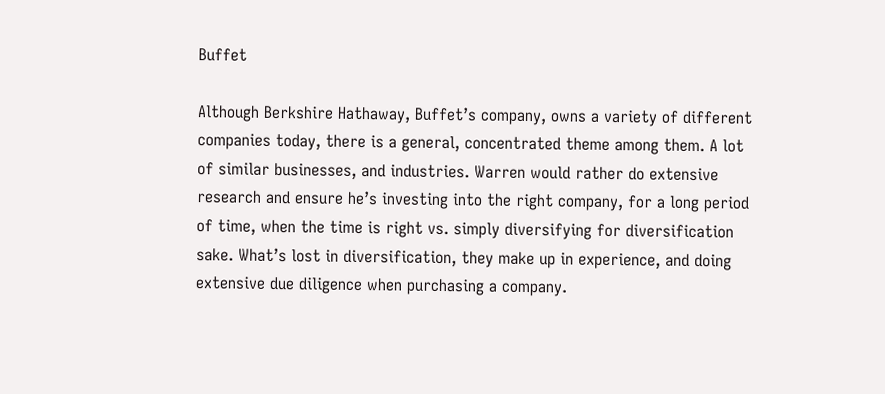Buffet

Although Berkshire Hathaway, Buffet’s company, owns a variety of different companies today, there is a general, concentrated theme among them. A lot of similar businesses, and industries. Warren would rather do extensive research and ensure he’s investing into the right company, for a long period of time, when the time is right vs. simply diversifying for diversification sake. What’s lost in diversification, they make up in experience, and doing extensive due diligence when purchasing a company.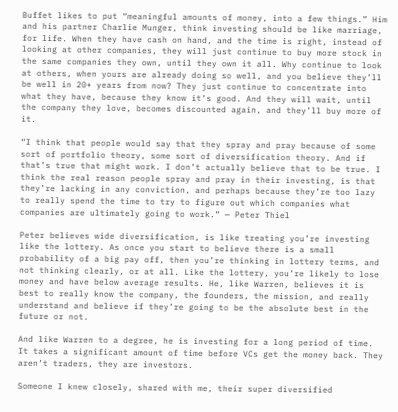Buffet likes to put “meaningful amounts of money, into a few things.” Him and his partner Charlie Munger, think investing should be like marriage, for life. When they have cash on hand, and the time is right, instead of looking at other companies, they will just continue to buy more stock in the same companies they own, until they own it all. Why continue to look at others, when yours are already doing so well, and you believe they’ll be well in 20+ years from now? They just continue to concentrate into what they have, because they know it’s good. And they will wait, until the company they love, becomes discounted again, and they’ll buy more of it.

“I think that people would say that they spray and pray because of some sort of portfolio theory, some sort of diversification theory. And if that’s true that might work. I don’t actually believe that to be true. I think the real reason people spray and pray in their investing, is that they’re lacking in any conviction, and perhaps because they’re too lazy to really spend the time to try to figure out which companies what companies are ultimately going to work.” — Peter Thiel

Peter believes wide diversification, is like treating you’re investing like the lottery. As once you start to believe there is a small probability of a big pay off, then you’re thinking in lottery terms, and not thinking clearly, or at all. Like the lottery, you’re likely to lose money and have below average results. He, like Warren, believes it is best to really know the company, the founders, the mission, and really understand and believe if they’re going to be the absolute best in the future or not.

And like Warren to a degree, he is investing for a long period of time. It takes a significant amount of time before VCs get the money back. They aren’t traders, they are investors.

Someone I knew closely, shared with me, their super diversified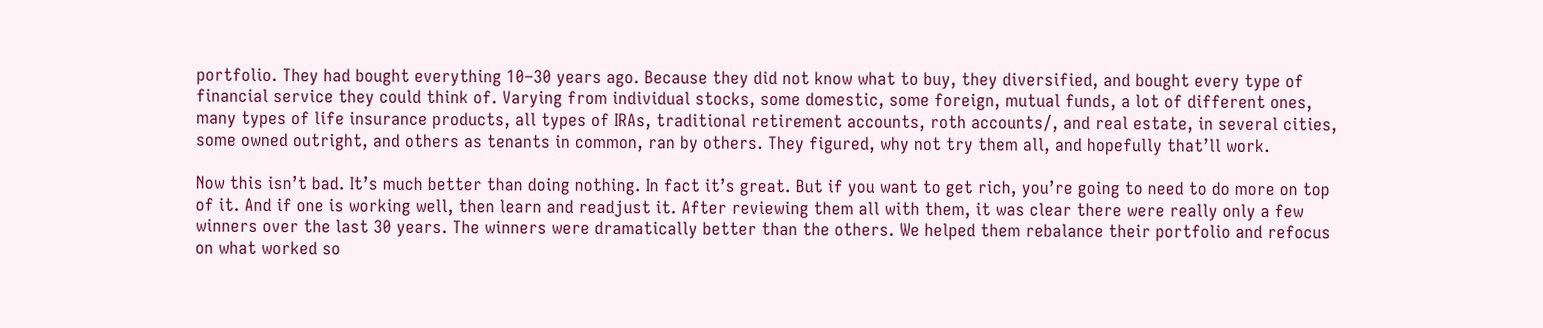portfolio. They had bought everything 10–30 years ago. Because they did not know what to buy, they diversified, and bought every type of financial service they could think of. Varying from individual stocks, some domestic, some foreign, mutual funds, a lot of different ones, many types of life insurance products, all types of IRAs, traditional retirement accounts, roth accounts/, and real estate, in several cities, some owned outright, and others as tenants in common, ran by others. They figured, why not try them all, and hopefully that’ll work.

Now this isn’t bad. It’s much better than doing nothing. In fact it’s great. But if you want to get rich, you’re going to need to do more on top of it. And if one is working well, then learn and readjust it. After reviewing them all with them, it was clear there were really only a few winners over the last 30 years. The winners were dramatically better than the others. We helped them rebalance their portfolio and refocus on what worked so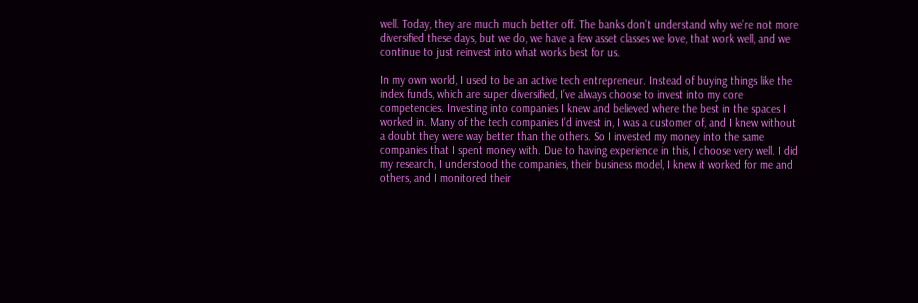well. Today, they are much much better off. The banks don’t understand why we’re not more diversified these days, but we do, we have a few asset classes we love, that work well, and we continue to just reinvest into what works best for us.

In my own world, I used to be an active tech entrepreneur. Instead of buying things like the index funds, which are super diversified, I’ve always choose to invest into my core competencies. Investing into companies I knew and believed where the best in the spaces I worked in. Many of the tech companies I’d invest in, I was a customer of, and I knew without a doubt they were way better than the others. So I invested my money into the same companies that I spent money with. Due to having experience in this, I choose very well. I did my research, I understood the companies, their business model, I knew it worked for me and others, and I monitored their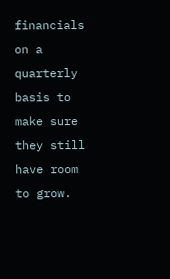financials on a quarterly basis to make sure they still have room to grow.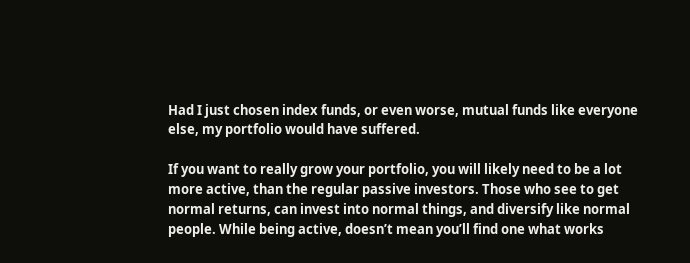Had I just chosen index funds, or even worse, mutual funds like everyone else, my portfolio would have suffered.

If you want to really grow your portfolio, you will likely need to be a lot more active, than the regular passive investors. Those who see to get normal returns, can invest into normal things, and diversify like normal people. While being active, doesn’t mean you’ll find one what works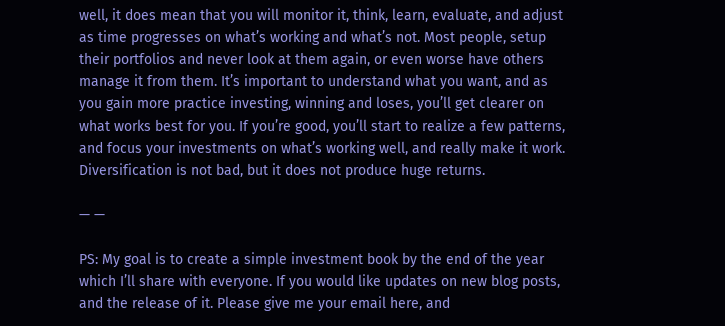well, it does mean that you will monitor it, think, learn, evaluate, and adjust as time progresses on what’s working and what’s not. Most people, setup their portfolios and never look at them again, or even worse have others manage it from them. It’s important to understand what you want, and as you gain more practice investing, winning and loses, you’ll get clearer on what works best for you. If you’re good, you’ll start to realize a few patterns, and focus your investments on what’s working well, and really make it work. Diversification is not bad, but it does not produce huge returns.

— —

PS: My goal is to create a simple investment book by the end of the year which I’ll share with everyone. If you would like updates on new blog posts, and the release of it. Please give me your email here, and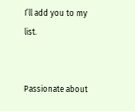I’ll add you to my list.


Passionate about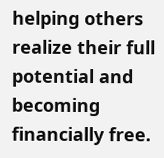helping others realize their full potential and becoming financially free.